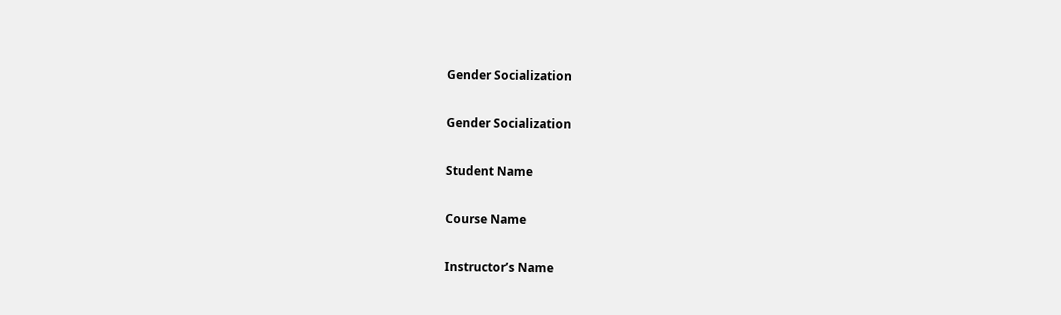Gender Socialization

Gender Socialization

Student Name

Course Name

Instructor’s Name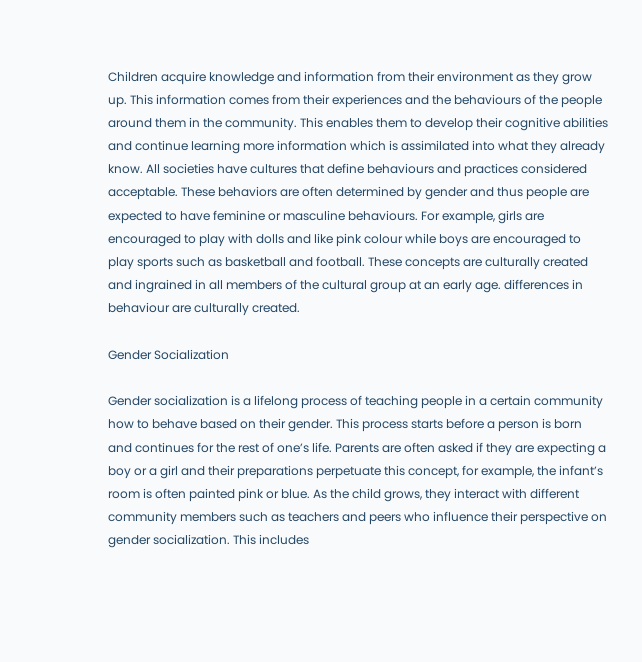Children acquire knowledge and information from their environment as they grow up. This information comes from their experiences and the behaviours of the people around them in the community. This enables them to develop their cognitive abilities and continue learning more information which is assimilated into what they already know. All societies have cultures that define behaviours and practices considered acceptable. These behaviors are often determined by gender and thus people are expected to have feminine or masculine behaviours. For example, girls are encouraged to play with dolls and like pink colour while boys are encouraged to play sports such as basketball and football. These concepts are culturally created and ingrained in all members of the cultural group at an early age. differences in behaviour are culturally created.

Gender Socialization

Gender socialization is a lifelong process of teaching people in a certain community how to behave based on their gender. This process starts before a person is born and continues for the rest of one’s life. Parents are often asked if they are expecting a boy or a girl and their preparations perpetuate this concept, for example, the infant’s room is often painted pink or blue. As the child grows, they interact with different community members such as teachers and peers who influence their perspective on gender socialization. This includes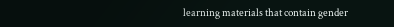learning materials that contain gender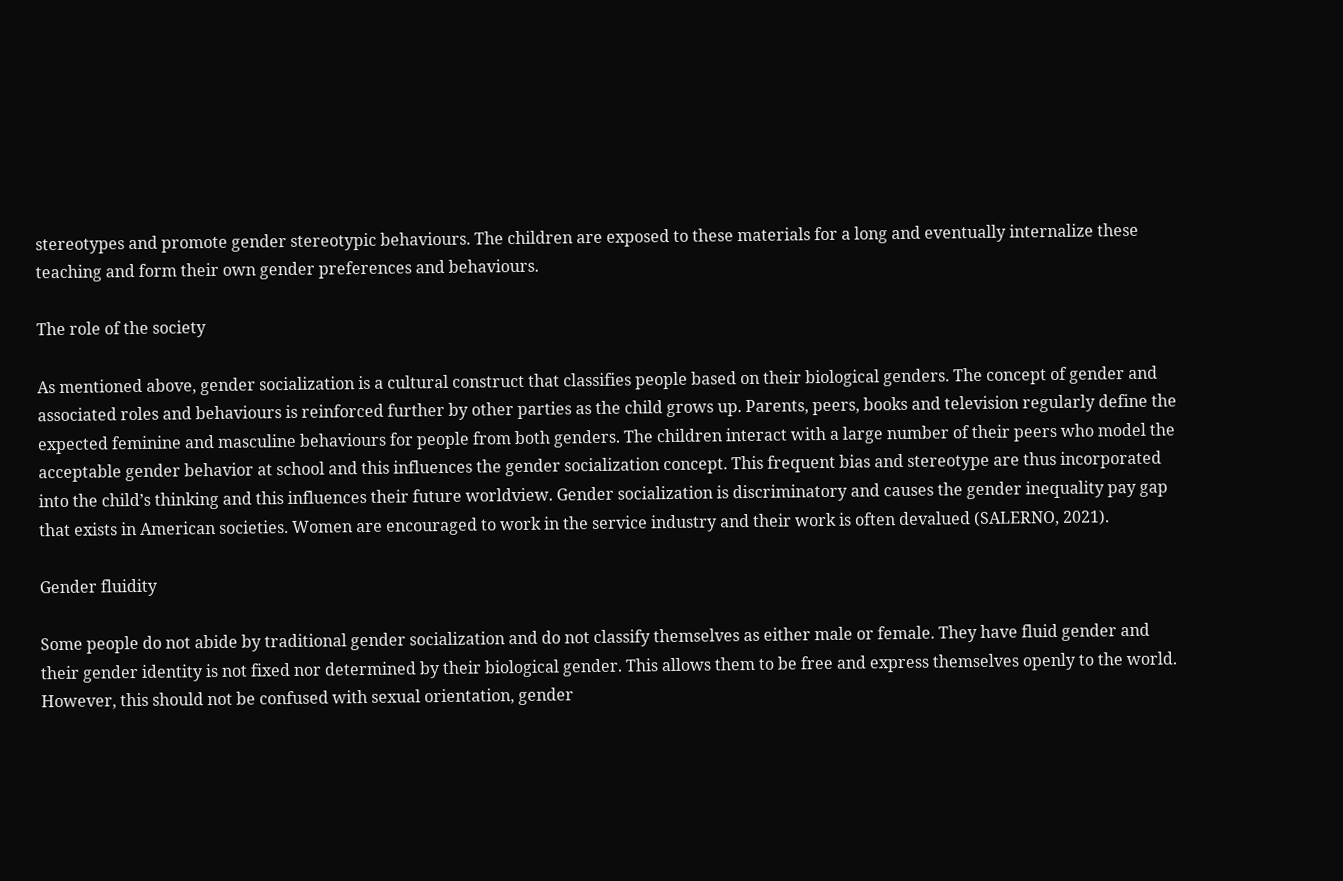stereotypes and promote gender stereotypic behaviours. The children are exposed to these materials for a long and eventually internalize these teaching and form their own gender preferences and behaviours.

The role of the society

As mentioned above, gender socialization is a cultural construct that classifies people based on their biological genders. The concept of gender and associated roles and behaviours is reinforced further by other parties as the child grows up. Parents, peers, books and television regularly define the expected feminine and masculine behaviours for people from both genders. The children interact with a large number of their peers who model the acceptable gender behavior at school and this influences the gender socialization concept. This frequent bias and stereotype are thus incorporated into the child’s thinking and this influences their future worldview. Gender socialization is discriminatory and causes the gender inequality pay gap that exists in American societies. Women are encouraged to work in the service industry and their work is often devalued (SALERNO, 2021).

Gender fluidity

Some people do not abide by traditional gender socialization and do not classify themselves as either male or female. They have fluid gender and their gender identity is not fixed nor determined by their biological gender. This allows them to be free and express themselves openly to the world. However, this should not be confused with sexual orientation, gender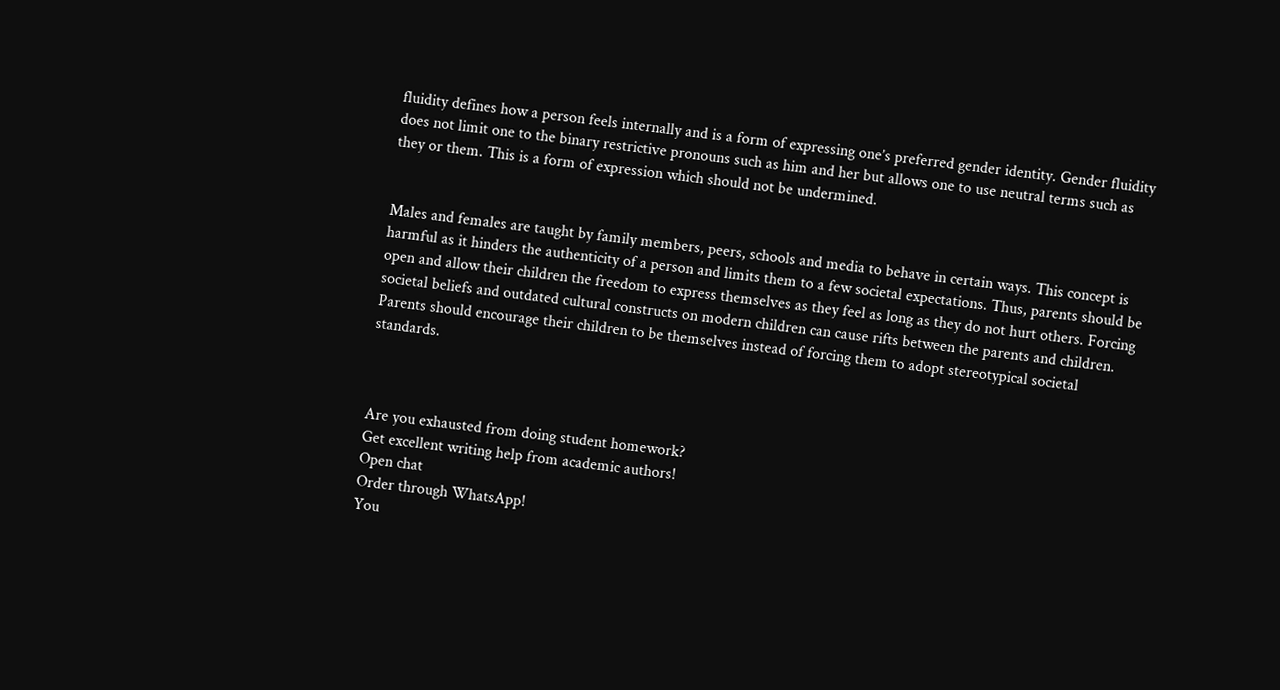fluidity defines how a person feels internally and is a form of expressing one’s preferred gender identity. Gender fluidity does not limit one to the binary restrictive pronouns such as him and her but allows one to use neutral terms such as they or them. This is a form of expression which should not be undermined.


Males and females are taught by family members, peers, schools and media to behave in certain ways. This concept is harmful as it hinders the authenticity of a person and limits them to a few societal expectations. Thus, parents should be open and allow their children the freedom to express themselves as they feel as long as they do not hurt others. Forcing societal beliefs and outdated cultural constructs on modern children can cause rifts between the parents and children. Parents should encourage their children to be themselves instead of forcing them to adopt stereotypical societal standards.



Are you exhausted from doing student homework?
Get excellent writing help from academic authors!
Open chat
Order through WhatsApp!
You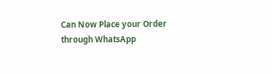Can Now Place your Order through WhatsApp